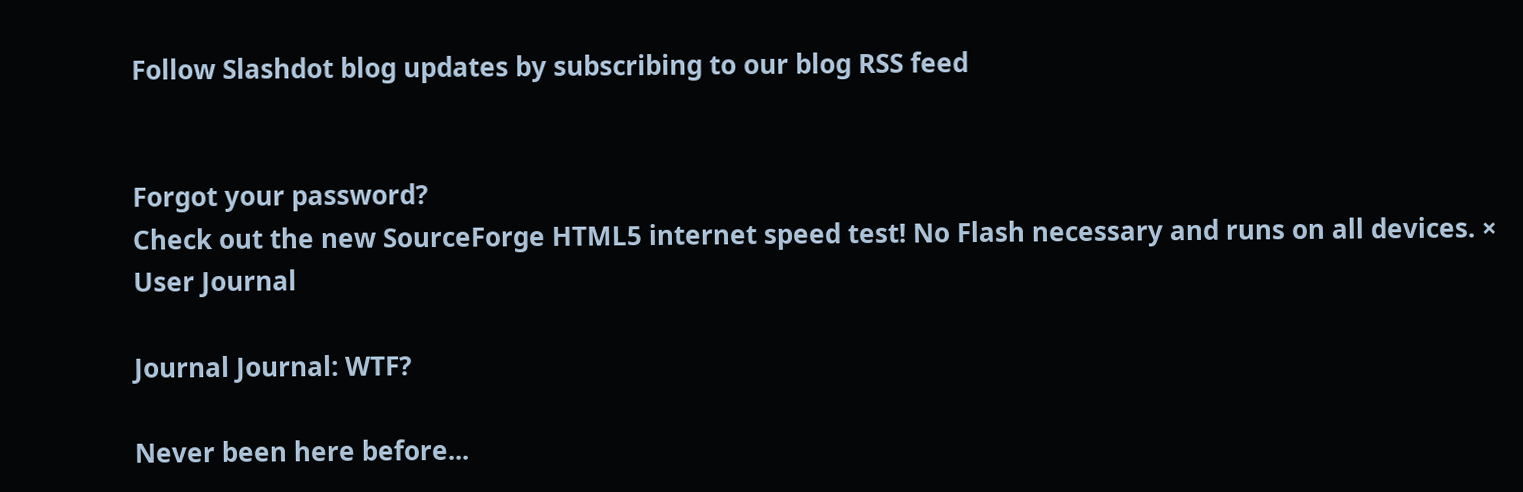Follow Slashdot blog updates by subscribing to our blog RSS feed


Forgot your password?
Check out the new SourceForge HTML5 internet speed test! No Flash necessary and runs on all devices. ×
User Journal

Journal Journal: WTF?

Never been here before...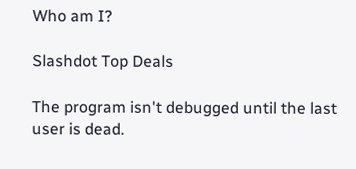Who am I?

Slashdot Top Deals

The program isn't debugged until the last user is dead.